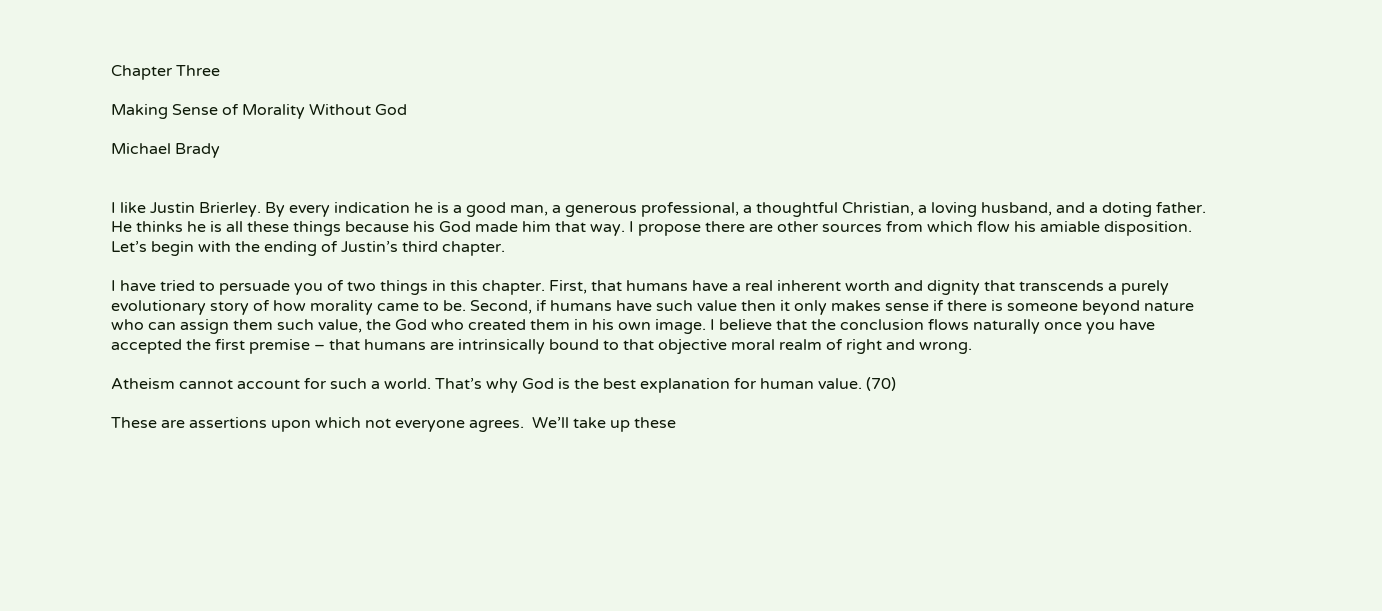Chapter Three

Making Sense of Morality Without God

Michael Brady


I like Justin Brierley. By every indication he is a good man, a generous professional, a thoughtful Christian, a loving husband, and a doting father. He thinks he is all these things because his God made him that way. I propose there are other sources from which flow his amiable disposition. Let’s begin with the ending of Justin’s third chapter.

I have tried to persuade you of two things in this chapter. First, that humans have a real inherent worth and dignity that transcends a purely evolutionary story of how morality came to be. Second, if humans have such value then it only makes sense if there is someone beyond nature who can assign them such value, the God who created them in his own image. I believe that the conclusion flows naturally once you have accepted the first premise – that humans are intrinsically bound to that objective moral realm of right and wrong.

Atheism cannot account for such a world. That’s why God is the best explanation for human value. (70)

These are assertions upon which not everyone agrees.  We’ll take up these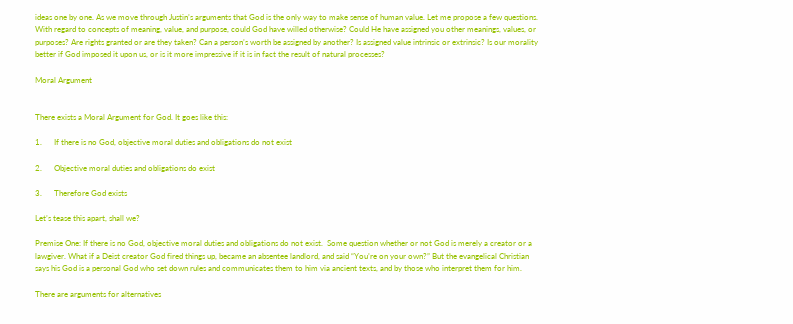ideas one by one. As we move through Justin’s arguments that God is the only way to make sense of human value. Let me propose a few questions. With regard to concepts of meaning, value, and purpose, could God have willed otherwise? Could He have assigned you other meanings, values, or purposes? Are rights granted or are they taken? Can a person’s worth be assigned by another? Is assigned value intrinsic or extrinsic? Is our morality better if God imposed it upon us, or is it more impressive if it is in fact the result of natural processes?

Moral Argument


There exists a Moral Argument for God. It goes like this:

1.      If there is no God, objective moral duties and obligations do not exist

2.      Objective moral duties and obligations do exist

3.      Therefore God exists

Let’s tease this apart, shall we?

Premise One: If there is no God, objective moral duties and obligations do not exist.  Some question whether or not God is merely a creator or a lawgiver. What if a Deist creator God fired things up, became an absentee landlord, and said “You’re on your own?” But the evangelical Christian says his God is a personal God who set down rules and communicates them to him via ancient texts, and by those who interpret them for him.

There are arguments for alternatives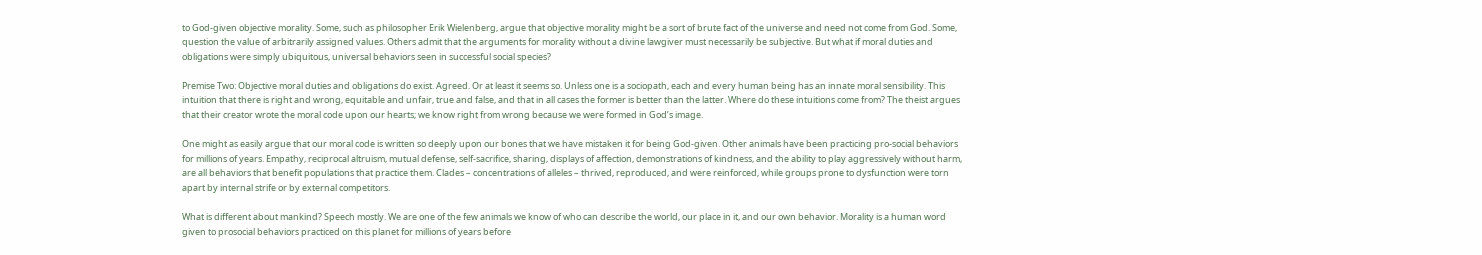to God-given objective morality. Some, such as philosopher Erik Wielenberg, argue that objective morality might be a sort of brute fact of the universe and need not come from God. Some, question the value of arbitrarily assigned values. Others admit that the arguments for morality without a divine lawgiver must necessarily be subjective. But what if moral duties and obligations were simply ubiquitous, universal behaviors seen in successful social species?

Premise Two: Objective moral duties and obligations do exist. Agreed. Or at least it seems so. Unless one is a sociopath, each and every human being has an innate moral sensibility. This intuition that there is right and wrong, equitable and unfair, true and false, and that in all cases the former is better than the latter. Where do these intuitions come from? The theist argues that their creator wrote the moral code upon our hearts; we know right from wrong because we were formed in God’s image.

One might as easily argue that our moral code is written so deeply upon our bones that we have mistaken it for being God-given. Other animals have been practicing pro-social behaviors for millions of years. Empathy, reciprocal altruism, mutual defense, self-sacrifice, sharing, displays of affection, demonstrations of kindness, and the ability to play aggressively without harm, are all behaviors that benefit populations that practice them. Clades – concentrations of alleles – thrived, reproduced, and were reinforced, while groups prone to dysfunction were torn apart by internal strife or by external competitors.

What is different about mankind? Speech mostly. We are one of the few animals we know of who can describe the world, our place in it, and our own behavior. Morality is a human word given to prosocial behaviors practiced on this planet for millions of years before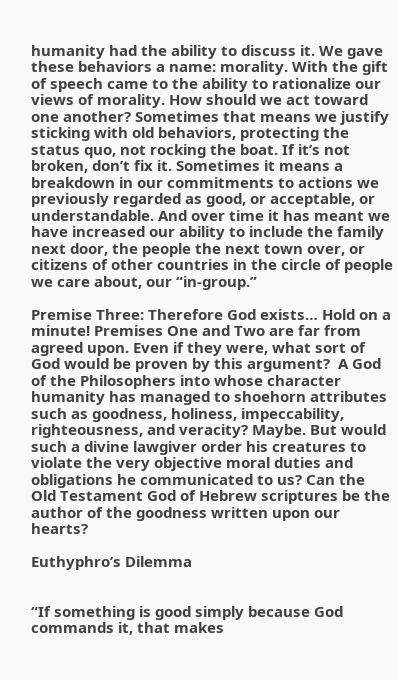humanity had the ability to discuss it. We gave these behaviors a name: morality. With the gift of speech came to the ability to rationalize our views of morality. How should we act toward one another? Sometimes that means we justify sticking with old behaviors, protecting the status quo, not rocking the boat. If it’s not broken, don’t fix it. Sometimes it means a breakdown in our commitments to actions we previously regarded as good, or acceptable, or understandable. And over time it has meant we have increased our ability to include the family next door, the people the next town over, or citizens of other countries in the circle of people we care about, our “in-group.”

Premise Three: Therefore God exists… Hold on a minute! Premises One and Two are far from agreed upon. Even if they were, what sort of God would be proven by this argument?  A God of the Philosophers into whose character humanity has managed to shoehorn attributes such as goodness, holiness, impeccability, righteousness, and veracity? Maybe. But would such a divine lawgiver order his creatures to violate the very objective moral duties and obligations he communicated to us? Can the Old Testament God of Hebrew scriptures be the author of the goodness written upon our hearts?

Euthyphro’s Dilemma


“If something is good simply because God commands it, that makes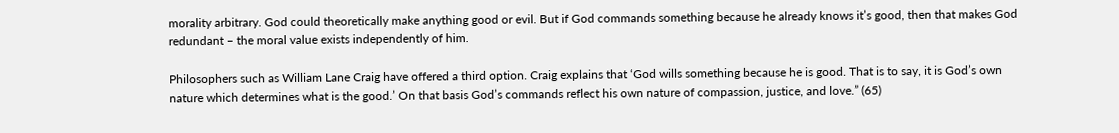morality arbitrary. God could theoretically make anything good or evil. But if God commands something because he already knows it’s good, then that makes God redundant – the moral value exists independently of him.

Philosophers such as William Lane Craig have offered a third option. Craig explains that ‘God wills something because he is good. That is to say, it is God’s own nature which determines what is the good.’ On that basis God’s commands reflect his own nature of compassion, justice, and love.” (65)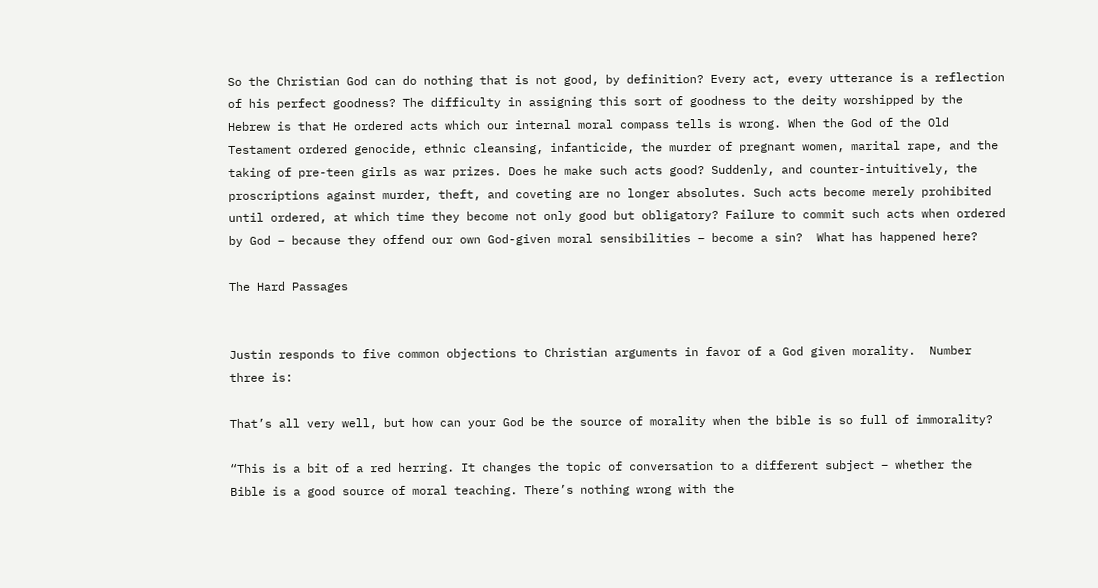So the Christian God can do nothing that is not good, by definition? Every act, every utterance is a reflection of his perfect goodness? The difficulty in assigning this sort of goodness to the deity worshipped by the Hebrew is that He ordered acts which our internal moral compass tells is wrong. When the God of the Old Testament ordered genocide, ethnic cleansing, infanticide, the murder of pregnant women, marital rape, and the taking of pre-teen girls as war prizes. Does he make such acts good? Suddenly, and counter-intuitively, the proscriptions against murder, theft, and coveting are no longer absolutes. Such acts become merely prohibited until ordered, at which time they become not only good but obligatory? Failure to commit such acts when ordered by God – because they offend our own God-given moral sensibilities – become a sin?  What has happened here?

The Hard Passages


Justin responds to five common objections to Christian arguments in favor of a God given morality.  Number three is:

That’s all very well, but how can your God be the source of morality when the bible is so full of immorality?

“This is a bit of a red herring. It changes the topic of conversation to a different subject – whether the Bible is a good source of moral teaching. There’s nothing wrong with the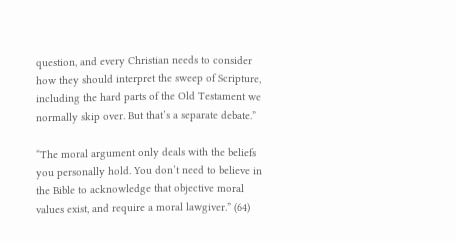question, and every Christian needs to consider how they should interpret the sweep of Scripture, including the hard parts of the Old Testament we normally skip over. But that’s a separate debate.”

“The moral argument only deals with the beliefs you personally hold. You don’t need to believe in the Bible to acknowledge that objective moral values exist, and require a moral lawgiver.” (64)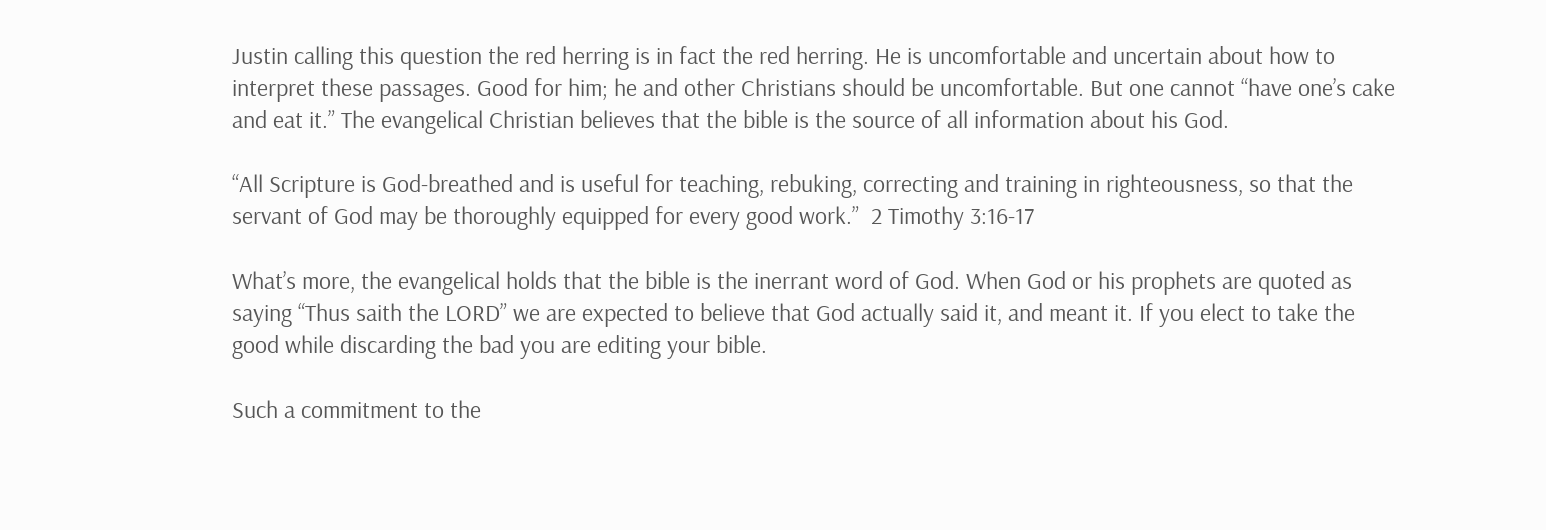Justin calling this question the red herring is in fact the red herring. He is uncomfortable and uncertain about how to interpret these passages. Good for him; he and other Christians should be uncomfortable. But one cannot “have one’s cake and eat it.” The evangelical Christian believes that the bible is the source of all information about his God.

“All Scripture is God-breathed and is useful for teaching, rebuking, correcting and training in righteousness, so that the servant of God may be thoroughly equipped for every good work.”  2 Timothy 3:16-17

What’s more, the evangelical holds that the bible is the inerrant word of God. When God or his prophets are quoted as saying “Thus saith the LORD” we are expected to believe that God actually said it, and meant it. If you elect to take the good while discarding the bad you are editing your bible.

Such a commitment to the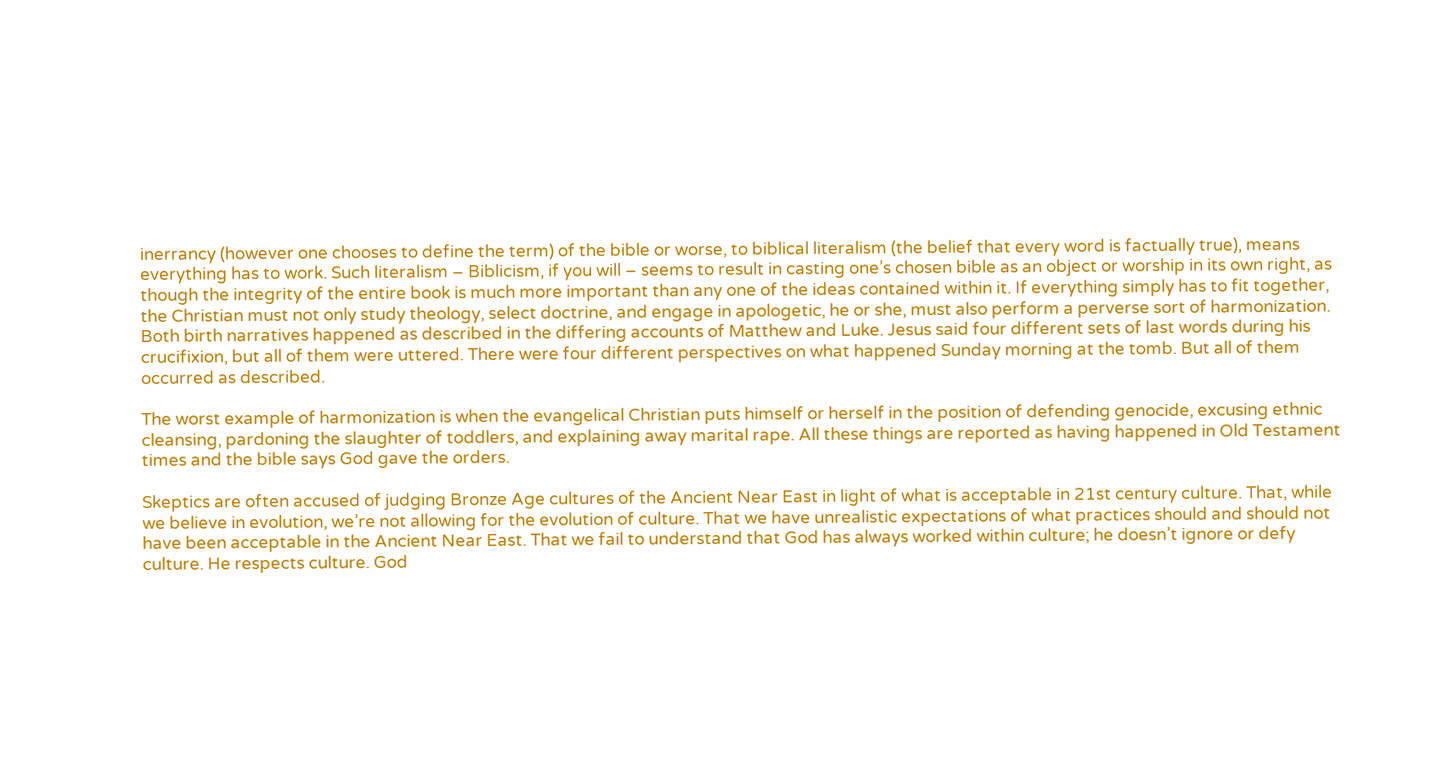inerrancy (however one chooses to define the term) of the bible or worse, to biblical literalism (the belief that every word is factually true), means everything has to work. Such literalism – Biblicism, if you will – seems to result in casting one’s chosen bible as an object or worship in its own right, as though the integrity of the entire book is much more important than any one of the ideas contained within it. If everything simply has to fit together, the Christian must not only study theology, select doctrine, and engage in apologetic, he or she, must also perform a perverse sort of harmonization. Both birth narratives happened as described in the differing accounts of Matthew and Luke. Jesus said four different sets of last words during his crucifixion, but all of them were uttered. There were four different perspectives on what happened Sunday morning at the tomb. But all of them occurred as described.

The worst example of harmonization is when the evangelical Christian puts himself or herself in the position of defending genocide, excusing ethnic cleansing, pardoning the slaughter of toddlers, and explaining away marital rape. All these things are reported as having happened in Old Testament times and the bible says God gave the orders.

Skeptics are often accused of judging Bronze Age cultures of the Ancient Near East in light of what is acceptable in 21st century culture. That, while we believe in evolution, we’re not allowing for the evolution of culture. That we have unrealistic expectations of what practices should and should not have been acceptable in the Ancient Near East. That we fail to understand that God has always worked within culture; he doesn’t ignore or defy culture. He respects culture. God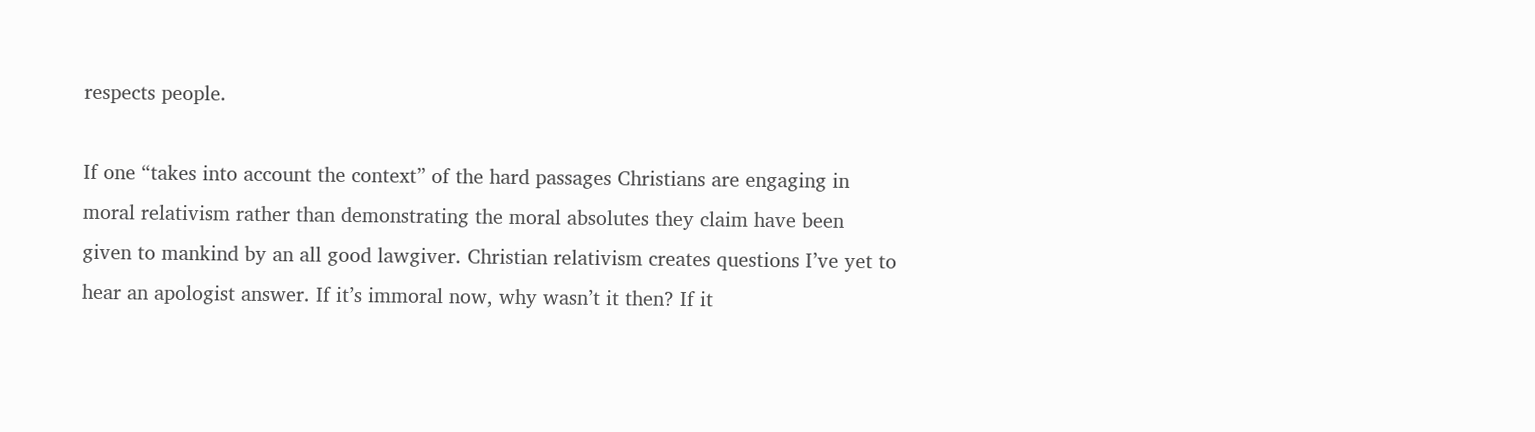respects people.

If one “takes into account the context” of the hard passages Christians are engaging in moral relativism rather than demonstrating the moral absolutes they claim have been given to mankind by an all good lawgiver. Christian relativism creates questions I’ve yet to hear an apologist answer. If it’s immoral now, why wasn’t it then? If it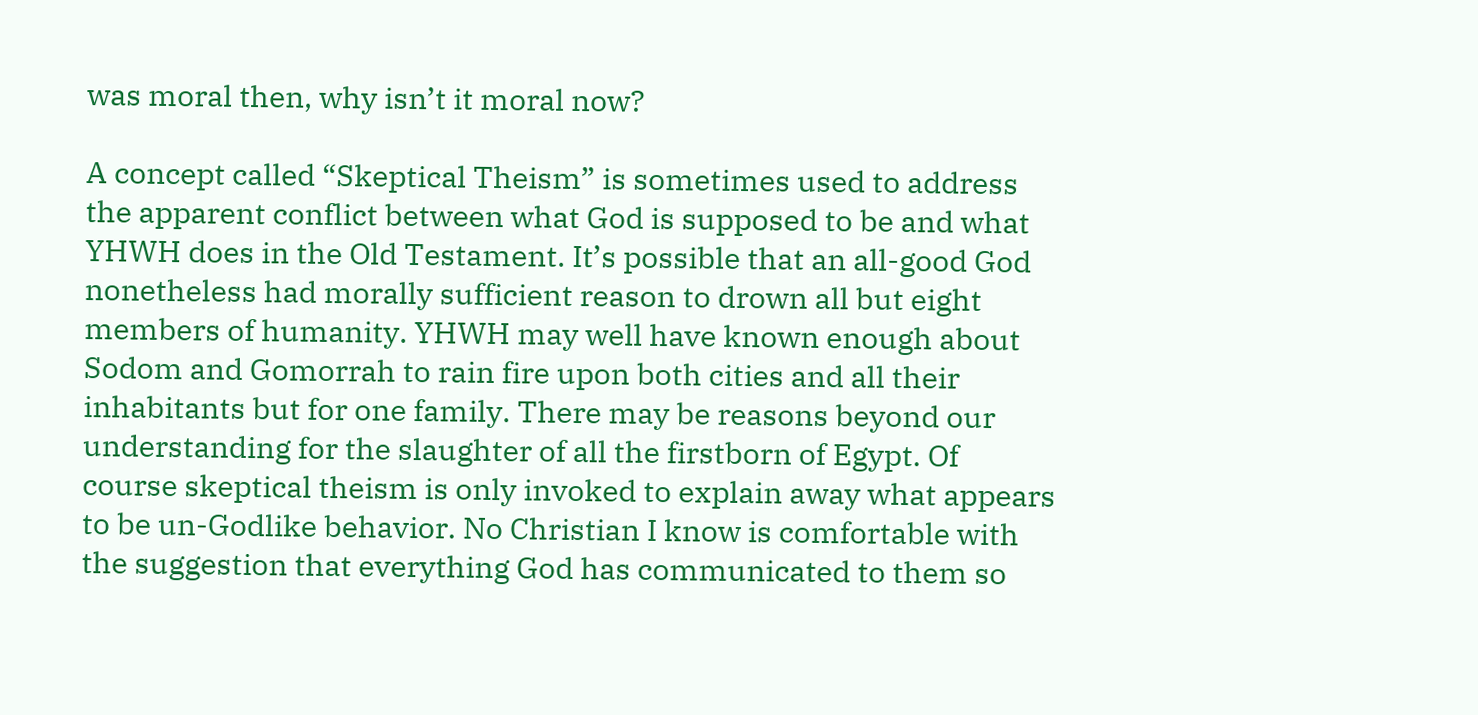was moral then, why isn’t it moral now?

A concept called “Skeptical Theism” is sometimes used to address the apparent conflict between what God is supposed to be and what YHWH does in the Old Testament. It’s possible that an all-good God nonetheless had morally sufficient reason to drown all but eight members of humanity. YHWH may well have known enough about Sodom and Gomorrah to rain fire upon both cities and all their inhabitants but for one family. There may be reasons beyond our understanding for the slaughter of all the firstborn of Egypt. Of course skeptical theism is only invoked to explain away what appears to be un-Godlike behavior. No Christian I know is comfortable with the suggestion that everything God has communicated to them so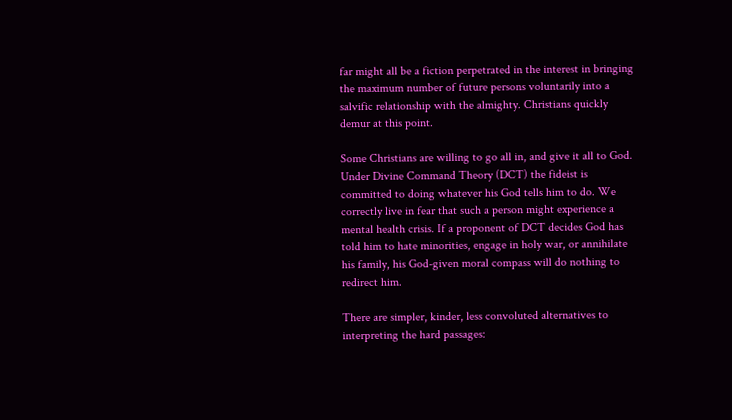far might all be a fiction perpetrated in the interest in bringing the maximum number of future persons voluntarily into a salvific relationship with the almighty. Christians quickly demur at this point.

Some Christians are willing to go all in, and give it all to God. Under Divine Command Theory (DCT) the fideist is committed to doing whatever his God tells him to do. We correctly live in fear that such a person might experience a mental health crisis. If a proponent of DCT decides God has told him to hate minorities, engage in holy war, or annihilate his family, his God-given moral compass will do nothing to redirect him.

There are simpler, kinder, less convoluted alternatives to interpreting the hard passages: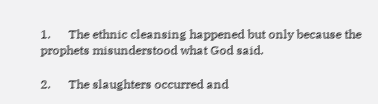1.      The ethnic cleansing happened but only because the prophets misunderstood what God said.

2.      The slaughters occurred and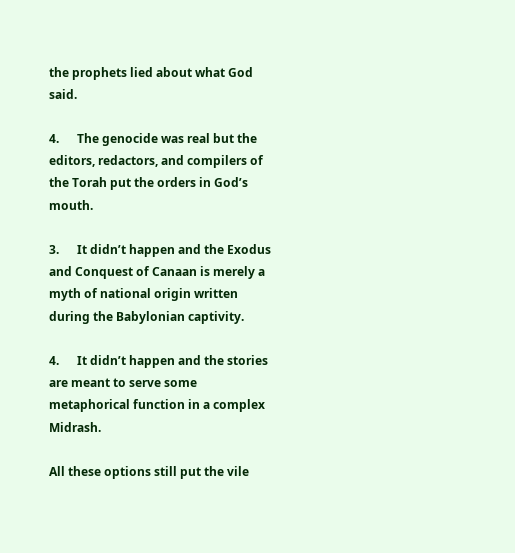the prophets lied about what God said.

4.      The genocide was real but the editors, redactors, and compilers of the Torah put the orders in God’s mouth.

3.      It didn’t happen and the Exodus and Conquest of Canaan is merely a myth of national origin written during the Babylonian captivity.

4.      It didn’t happen and the stories are meant to serve some metaphorical function in a complex Midrash.

All these options still put the vile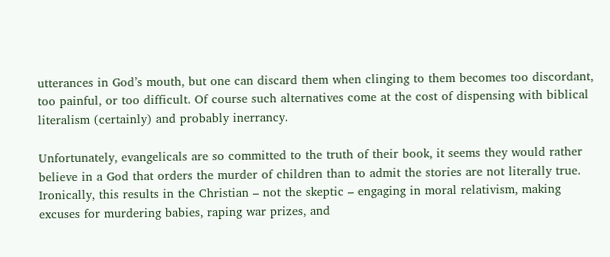utterances in God’s mouth, but one can discard them when clinging to them becomes too discordant, too painful, or too difficult. Of course such alternatives come at the cost of dispensing with biblical literalism (certainly) and probably inerrancy.

Unfortunately, evangelicals are so committed to the truth of their book, it seems they would rather believe in a God that orders the murder of children than to admit the stories are not literally true. Ironically, this results in the Christian – not the skeptic – engaging in moral relativism, making excuses for murdering babies, raping war prizes, and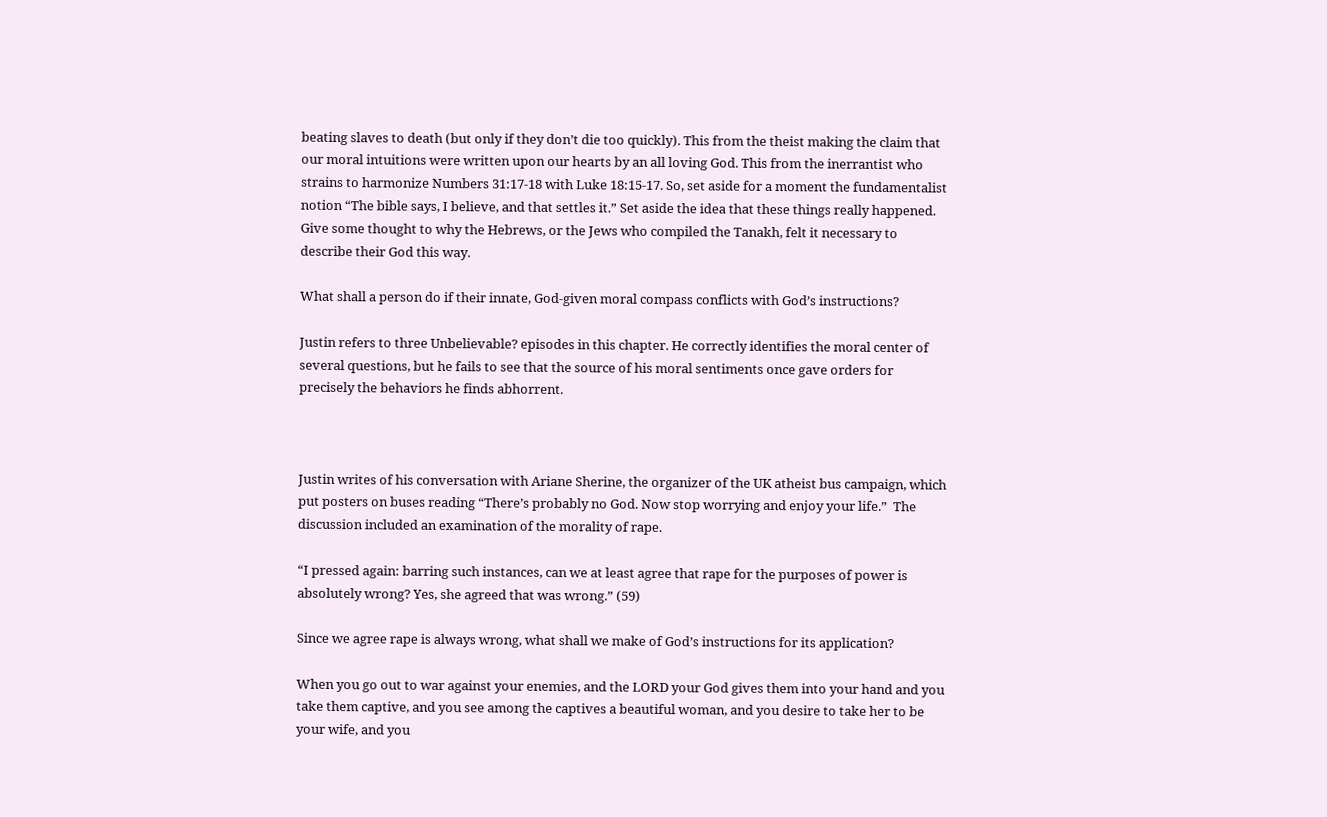beating slaves to death (but only if they don’t die too quickly). This from the theist making the claim that our moral intuitions were written upon our hearts by an all loving God. This from the inerrantist who strains to harmonize Numbers 31:17-18 with Luke 18:15-17. So, set aside for a moment the fundamentalist notion “The bible says, I believe, and that settles it.” Set aside the idea that these things really happened. Give some thought to why the Hebrews, or the Jews who compiled the Tanakh, felt it necessary to describe their God this way.

What shall a person do if their innate, God-given moral compass conflicts with God’s instructions?

Justin refers to three Unbelievable? episodes in this chapter. He correctly identifies the moral center of several questions, but he fails to see that the source of his moral sentiments once gave orders for precisely the behaviors he finds abhorrent.



Justin writes of his conversation with Ariane Sherine, the organizer of the UK atheist bus campaign, which put posters on buses reading “There’s probably no God. Now stop worrying and enjoy your life.”  The discussion included an examination of the morality of rape.

“I pressed again: barring such instances, can we at least agree that rape for the purposes of power is absolutely wrong? Yes, she agreed that was wrong.” (59)

Since we agree rape is always wrong, what shall we make of God’s instructions for its application?

When you go out to war against your enemies, and the LORD your God gives them into your hand and you take them captive, and you see among the captives a beautiful woman, and you desire to take her to be your wife, and you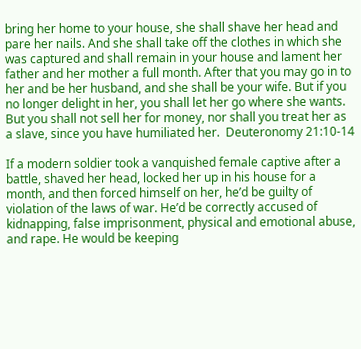bring her home to your house, she shall shave her head and pare her nails. And she shall take off the clothes in which she was captured and shall remain in your house and lament her father and her mother a full month. After that you may go in to her and be her husband, and she shall be your wife. But if you no longer delight in her, you shall let her go where she wants. But you shall not sell her for money, nor shall you treat her as a slave, since you have humiliated her.  Deuteronomy 21:10-14

If a modern soldier took a vanquished female captive after a battle, shaved her head, locked her up in his house for a month, and then forced himself on her, he’d be guilty of violation of the laws of war. He’d be correctly accused of kidnapping, false imprisonment, physical and emotional abuse, and rape. He would be keeping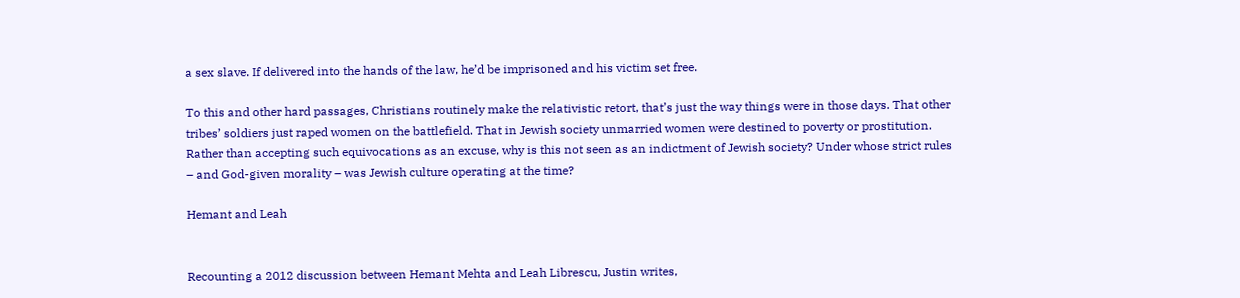a sex slave. If delivered into the hands of the law, he’d be imprisoned and his victim set free.

To this and other hard passages, Christians routinely make the relativistic retort, that’s just the way things were in those days. That other tribes’ soldiers just raped women on the battlefield. That in Jewish society unmarried women were destined to poverty or prostitution. Rather than accepting such equivocations as an excuse, why is this not seen as an indictment of Jewish society? Under whose strict rules – and God-given morality – was Jewish culture operating at the time?

Hemant and Leah


Recounting a 2012 discussion between Hemant Mehta and Leah Librescu, Justin writes,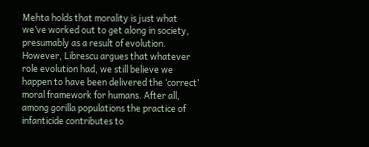Mehta holds that morality is just what we’ve worked out to get along in society, presumably as a result of evolution. However, Librescu argues that whatever role evolution had, we still believe we happen to have been delivered the ‘correct’ moral framework for humans. After all, among gorilla populations the practice of infanticide contributes to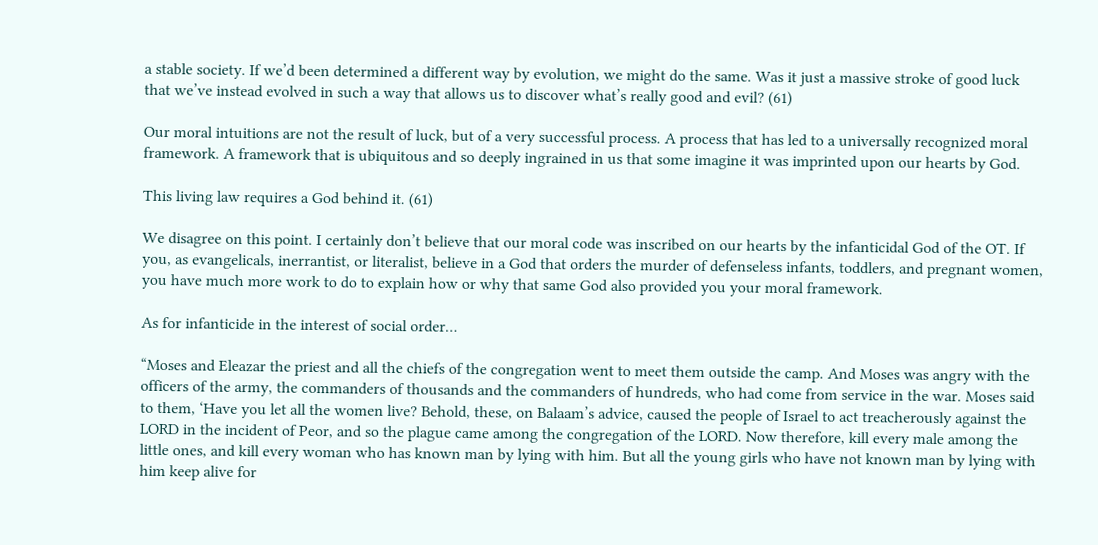a stable society. If we’d been determined a different way by evolution, we might do the same. Was it just a massive stroke of good luck that we’ve instead evolved in such a way that allows us to discover what’s really good and evil? (61)

Our moral intuitions are not the result of luck, but of a very successful process. A process that has led to a universally recognized moral framework. A framework that is ubiquitous and so deeply ingrained in us that some imagine it was imprinted upon our hearts by God.

This living law requires a God behind it. (61)

We disagree on this point. I certainly don’t believe that our moral code was inscribed on our hearts by the infanticidal God of the OT. If you, as evangelicals, inerrantist, or literalist, believe in a God that orders the murder of defenseless infants, toddlers, and pregnant women, you have much more work to do to explain how or why that same God also provided you your moral framework.

As for infanticide in the interest of social order…

“Moses and Eleazar the priest and all the chiefs of the congregation went to meet them outside the camp. And Moses was angry with the officers of the army, the commanders of thousands and the commanders of hundreds, who had come from service in the war. Moses said to them, ‘Have you let all the women live? Behold, these, on Balaam’s advice, caused the people of Israel to act treacherously against the LORD in the incident of Peor, and so the plague came among the congregation of the LORD. Now therefore, kill every male among the little ones, and kill every woman who has known man by lying with him. But all the young girls who have not known man by lying with him keep alive for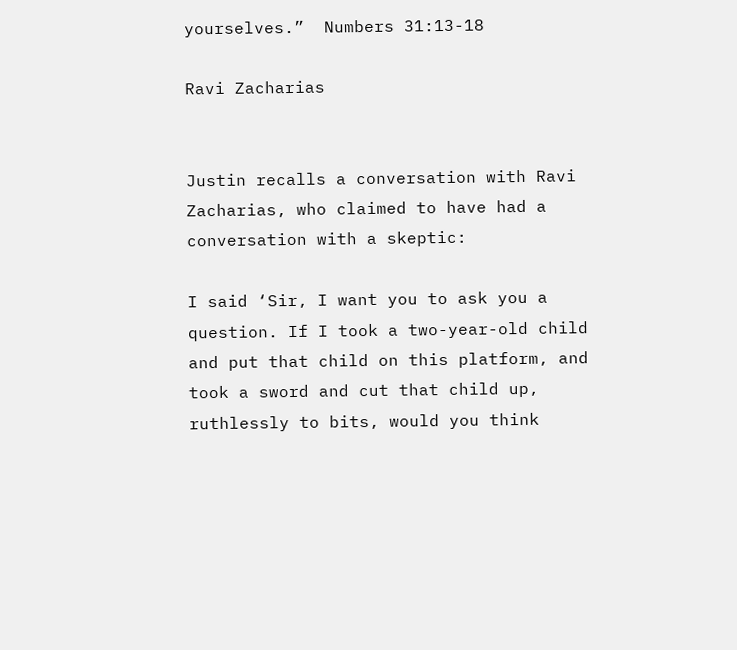yourselves.”  Numbers 31:13-18

Ravi Zacharias


Justin recalls a conversation with Ravi Zacharias, who claimed to have had a conversation with a skeptic:

I said ‘Sir, I want you to ask you a question. If I took a two-year-old child and put that child on this platform, and took a sword and cut that child up, ruthlessly to bits, would you think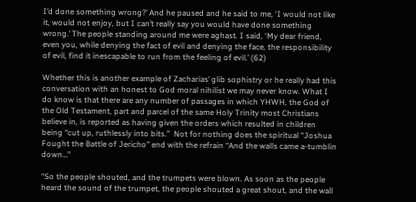I’d done something wrong?’ And he paused and he said to me, ‘I would not like it, would not enjoy, but I can’t really say you would have done something wrong.’ The people standing around me were aghast. I said, ‘My dear friend, even you, while denying the fact of evil and denying the face, the responsibility of evil, find it inescapable to run from the feeling of evil.’ (62)

Whether this is another example of Zacharias’ glib sophistry or he really had this conversation with an honest to God moral nihilist we may never know. What I do know is that there are any number of passages in which YHWH, the God of the Old Testament, part and parcel of the same Holy Trinity most Christians believe in, is reported as having given the orders which resulted in children being “cut up, ruthlessly into bits.”  Not for nothing does the spiritual “Joshua Fought the Battle of Jericho” end with the refrain “And the walls came a-tumblin down…”

“So the people shouted, and the trumpets were blown. As soon as the people heard the sound of the trumpet, the people shouted a great shout, and the wall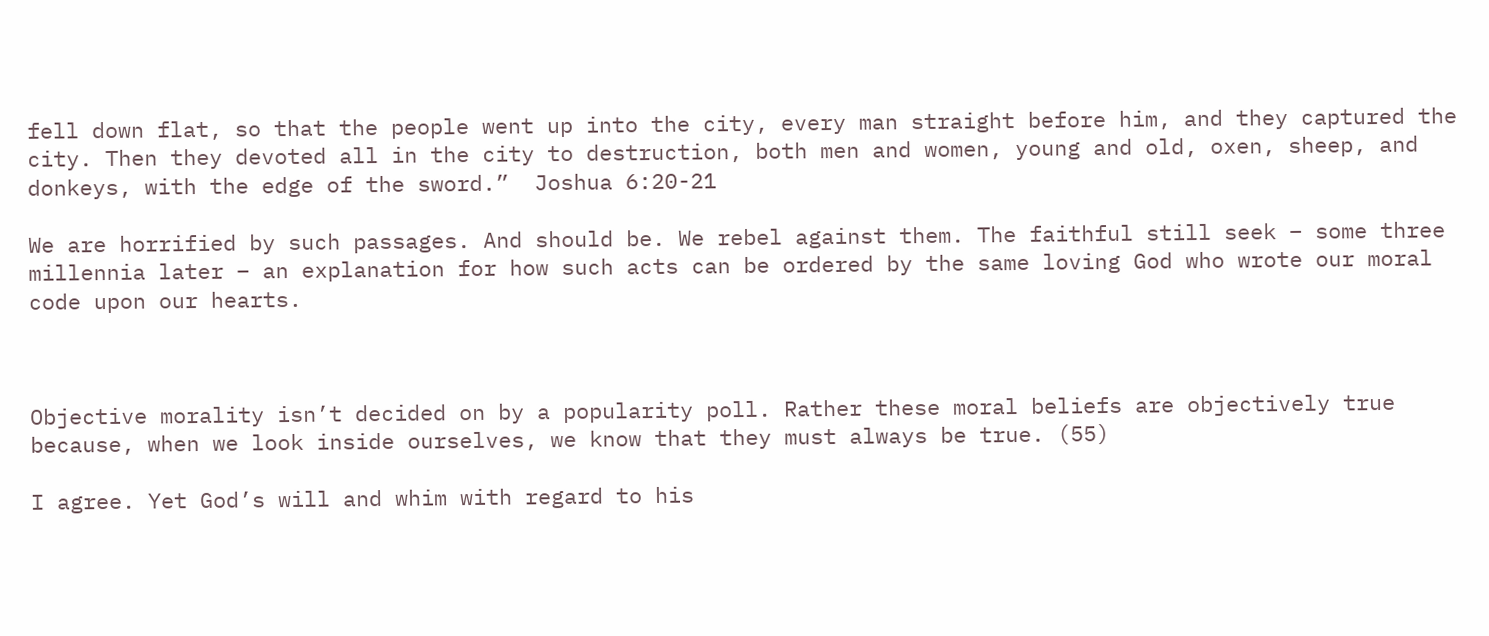fell down flat, so that the people went up into the city, every man straight before him, and they captured the city. Then they devoted all in the city to destruction, both men and women, young and old, oxen, sheep, and donkeys, with the edge of the sword.”  Joshua 6:20-21

We are horrified by such passages. And should be. We rebel against them. The faithful still seek – some three millennia later – an explanation for how such acts can be ordered by the same loving God who wrote our moral code upon our hearts.



Objective morality isn’t decided on by a popularity poll. Rather these moral beliefs are objectively true because, when we look inside ourselves, we know that they must always be true. (55)

I agree. Yet God’s will and whim with regard to his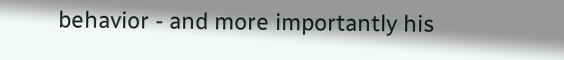behavior - and more importantly his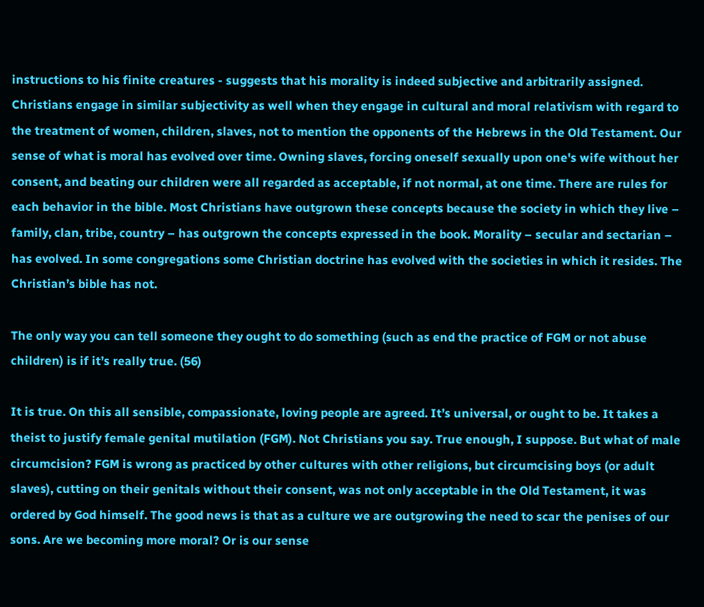instructions to his finite creatures - suggests that his morality is indeed subjective and arbitrarily assigned. Christians engage in similar subjectivity as well when they engage in cultural and moral relativism with regard to the treatment of women, children, slaves, not to mention the opponents of the Hebrews in the Old Testament. Our sense of what is moral has evolved over time. Owning slaves, forcing oneself sexually upon one's wife without her consent, and beating our children were all regarded as acceptable, if not normal, at one time. There are rules for each behavior in the bible. Most Christians have outgrown these concepts because the society in which they live – family, clan, tribe, country – has outgrown the concepts expressed in the book. Morality – secular and sectarian – has evolved. In some congregations some Christian doctrine has evolved with the societies in which it resides. The Christian’s bible has not.

The only way you can tell someone they ought to do something (such as end the practice of FGM or not abuse children) is if it’s really true. (56)

It is true. On this all sensible, compassionate, loving people are agreed. It’s universal, or ought to be. It takes a theist to justify female genital mutilation (FGM). Not Christians you say. True enough, I suppose. But what of male circumcision? FGM is wrong as practiced by other cultures with other religions, but circumcising boys (or adult slaves), cutting on their genitals without their consent, was not only acceptable in the Old Testament, it was ordered by God himself. The good news is that as a culture we are outgrowing the need to scar the penises of our sons. Are we becoming more moral? Or is our sense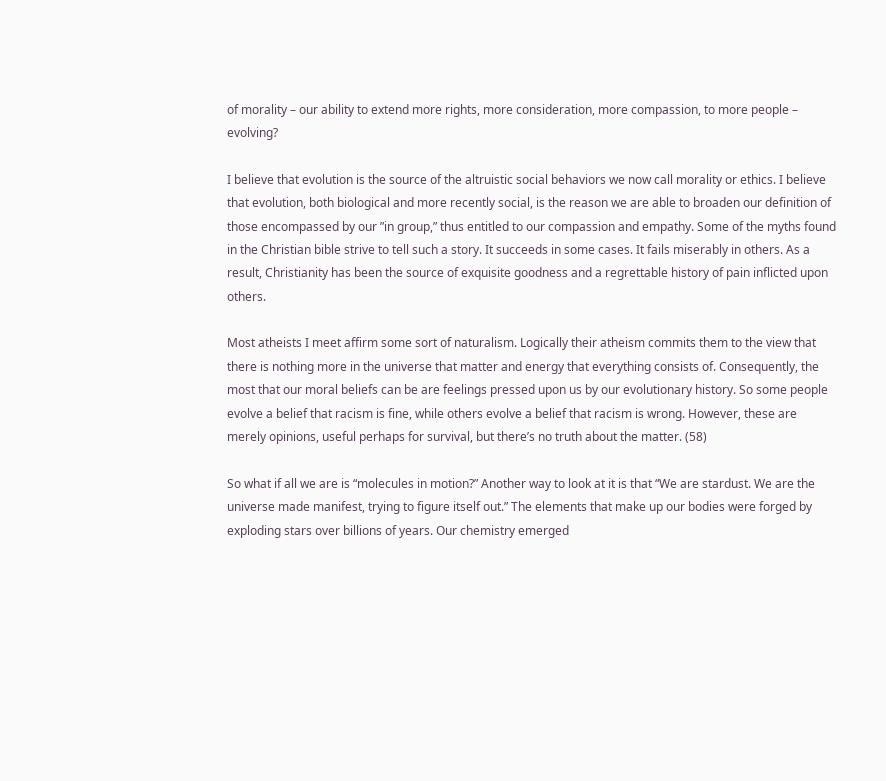of morality – our ability to extend more rights, more consideration, more compassion, to more people – evolving?

I believe that evolution is the source of the altruistic social behaviors we now call morality or ethics. I believe that evolution, both biological and more recently social, is the reason we are able to broaden our definition of those encompassed by our ”in group,” thus entitled to our compassion and empathy. Some of the myths found in the Christian bible strive to tell such a story. It succeeds in some cases. It fails miserably in others. As a result, Christianity has been the source of exquisite goodness and a regrettable history of pain inflicted upon others.

Most atheists I meet affirm some sort of naturalism. Logically their atheism commits them to the view that there is nothing more in the universe that matter and energy that everything consists of. Consequently, the most that our moral beliefs can be are feelings pressed upon us by our evolutionary history. So some people evolve a belief that racism is fine, while others evolve a belief that racism is wrong. However, these are merely opinions, useful perhaps for survival, but there’s no truth about the matter. (58)

So what if all we are is “molecules in motion?” Another way to look at it is that “We are stardust. We are the universe made manifest, trying to figure itself out.” The elements that make up our bodies were forged by exploding stars over billions of years. Our chemistry emerged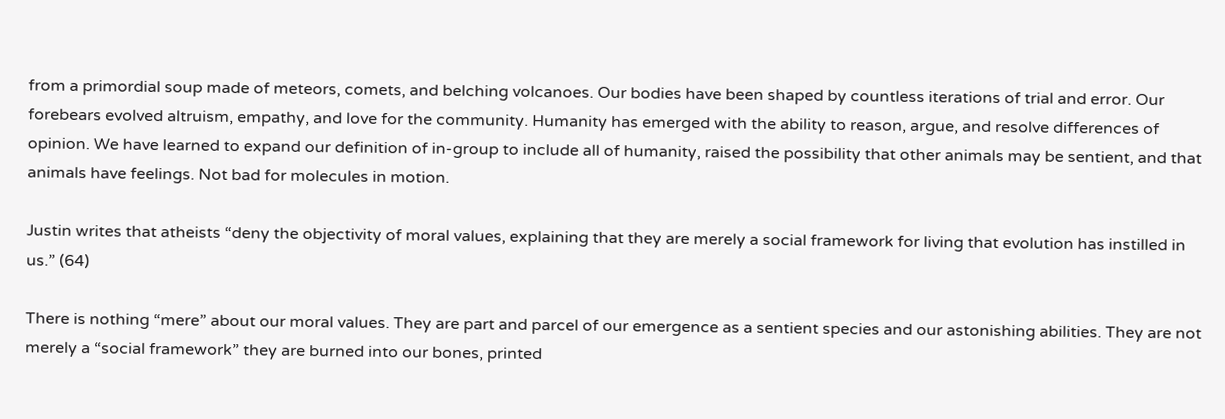from a primordial soup made of meteors, comets, and belching volcanoes. Our bodies have been shaped by countless iterations of trial and error. Our forebears evolved altruism, empathy, and love for the community. Humanity has emerged with the ability to reason, argue, and resolve differences of opinion. We have learned to expand our definition of in-group to include all of humanity, raised the possibility that other animals may be sentient, and that animals have feelings. Not bad for molecules in motion.

Justin writes that atheists “deny the objectivity of moral values, explaining that they are merely a social framework for living that evolution has instilled in us.” (64)

There is nothing “mere” about our moral values. They are part and parcel of our emergence as a sentient species and our astonishing abilities. They are not merely a “social framework” they are burned into our bones, printed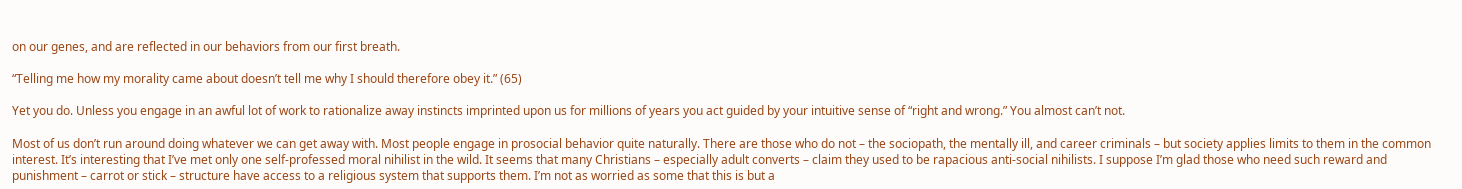on our genes, and are reflected in our behaviors from our first breath.

“Telling me how my morality came about doesn’t tell me why I should therefore obey it.” (65)

Yet you do. Unless you engage in an awful lot of work to rationalize away instincts imprinted upon us for millions of years you act guided by your intuitive sense of “right and wrong.” You almost can’t not.

Most of us don’t run around doing whatever we can get away with. Most people engage in prosocial behavior quite naturally. There are those who do not – the sociopath, the mentally ill, and career criminals – but society applies limits to them in the common interest. It’s interesting that I’ve met only one self-professed moral nihilist in the wild. It seems that many Christians – especially adult converts – claim they used to be rapacious anti-social nihilists. I suppose I’m glad those who need such reward and punishment – carrot or stick – structure have access to a religious system that supports them. I’m not as worried as some that this is but a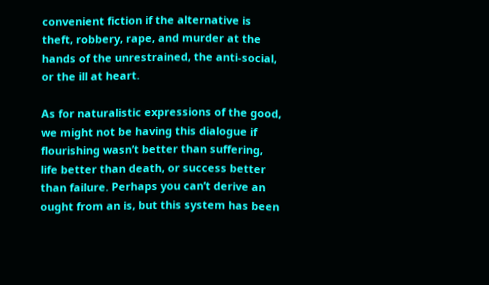convenient fiction if the alternative is theft, robbery, rape, and murder at the hands of the unrestrained, the anti-social, or the ill at heart.

As for naturalistic expressions of the good, we might not be having this dialogue if flourishing wasn’t better than suffering, life better than death, or success better than failure. Perhaps you can’t derive an ought from an is, but this system has been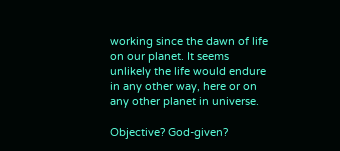working since the dawn of life on our planet. It seems unlikely the life would endure in any other way, here or on any other planet in universe.

Objective? God-given?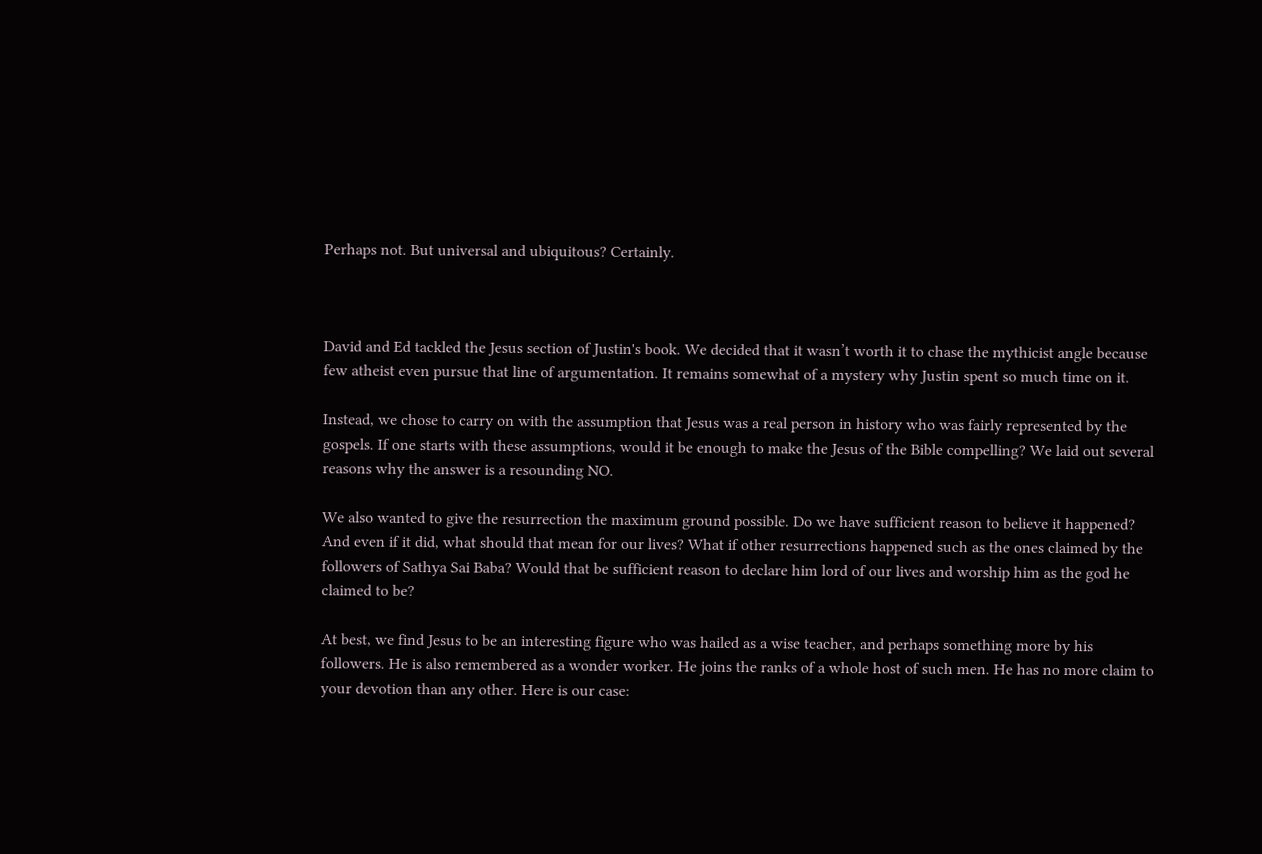Perhaps not. But universal and ubiquitous? Certainly.



David and Ed tackled the Jesus section of Justin's book. We decided that it wasn’t worth it to chase the mythicist angle because few atheist even pursue that line of argumentation. It remains somewhat of a mystery why Justin spent so much time on it.

Instead, we chose to carry on with the assumption that Jesus was a real person in history who was fairly represented by the gospels. If one starts with these assumptions, would it be enough to make the Jesus of the Bible compelling? We laid out several reasons why the answer is a resounding NO.

We also wanted to give the resurrection the maximum ground possible. Do we have sufficient reason to believe it happened? And even if it did, what should that mean for our lives? What if other resurrections happened such as the ones claimed by the followers of Sathya Sai Baba? Would that be sufficient reason to declare him lord of our lives and worship him as the god he claimed to be?

At best, we find Jesus to be an interesting figure who was hailed as a wise teacher, and perhaps something more by his followers. He is also remembered as a wonder worker. He joins the ranks of a whole host of such men. He has no more claim to your devotion than any other. Here is our case: